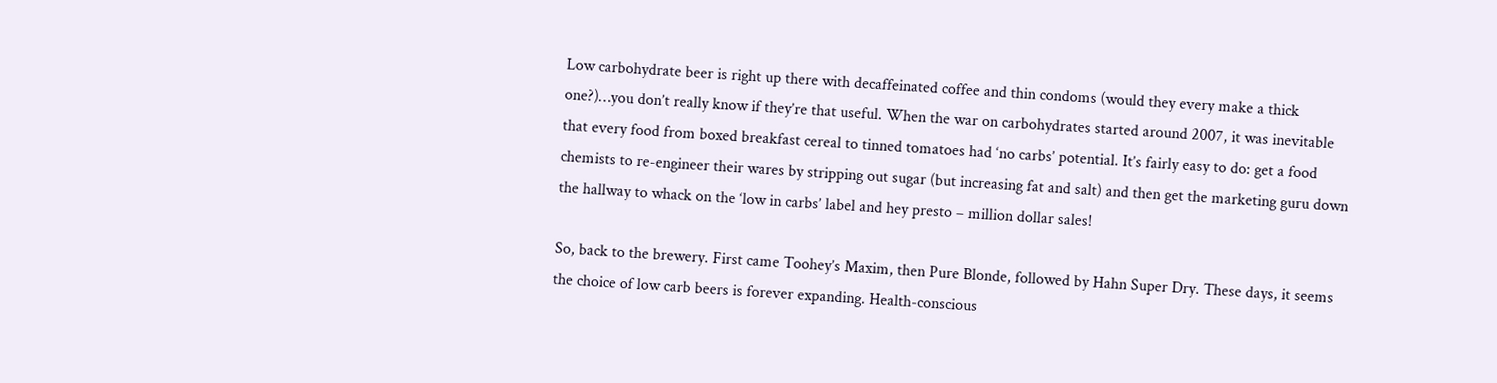Low carbohydrate beer is right up there with decaffeinated coffee and thin condoms (would they every make a thick one?)…you don’t really know if they’re that useful. When the war on carbohydrates started around 2007, it was inevitable that every food from boxed breakfast cereal to tinned tomatoes had ‘no carbs’ potential. It’s fairly easy to do: get a food chemists to re-engineer their wares by stripping out sugar (but increasing fat and salt) and then get the marketing guru down the hallway to whack on the ‘low in carbs’ label and hey presto – million dollar sales!

So, back to the brewery. First came Toohey’s Maxim, then Pure Blonde, followed by Hahn Super Dry. These days, it seems the choice of low carb beers is forever expanding. Health-conscious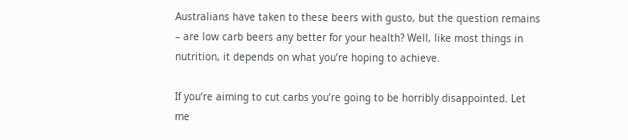Australians have taken to these beers with gusto, but the question remains – are low carb beers any better for your health? Well, like most things in nutrition, it depends on what you’re hoping to achieve.

If you’re aiming to cut carbs you’re going to be horribly disappointed. Let me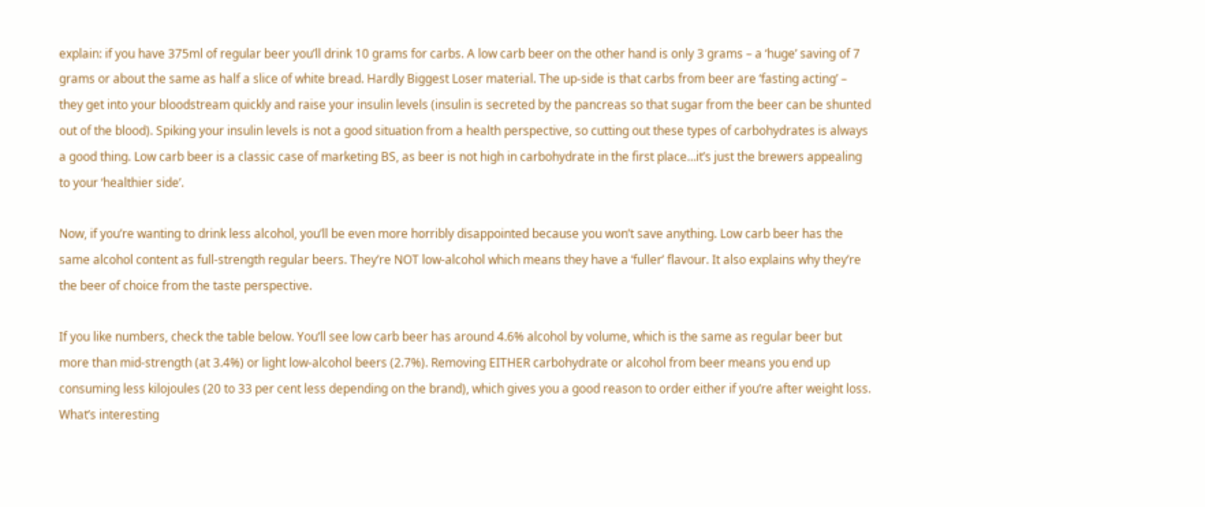explain: if you have 375ml of regular beer you’ll drink 10 grams for carbs. A low carb beer on the other hand is only 3 grams – a ‘huge’ saving of 7 grams or about the same as half a slice of white bread. Hardly Biggest Loser material. The up-side is that carbs from beer are ‘fasting acting’ – they get into your bloodstream quickly and raise your insulin levels (insulin is secreted by the pancreas so that sugar from the beer can be shunted out of the blood). Spiking your insulin levels is not a good situation from a health perspective, so cutting out these types of carbohydrates is always a good thing. Low carb beer is a classic case of marketing BS, as beer is not high in carbohydrate in the first place…it’s just the brewers appealing to your ‘healthier side’.

Now, if you’re wanting to drink less alcohol, you’ll be even more horribly disappointed because you won’t save anything. Low carb beer has the same alcohol content as full-strength regular beers. They’re NOT low-alcohol which means they have a ‘fuller’ flavour. It also explains why they’re the beer of choice from the taste perspective.

If you like numbers, check the table below. You’ll see low carb beer has around 4.6% alcohol by volume, which is the same as regular beer but more than mid-strength (at 3.4%) or light low-alcohol beers (2.7%). Removing EITHER carbohydrate or alcohol from beer means you end up consuming less kilojoules (20 to 33 per cent less depending on the brand), which gives you a good reason to order either if you’re after weight loss. What’s interesting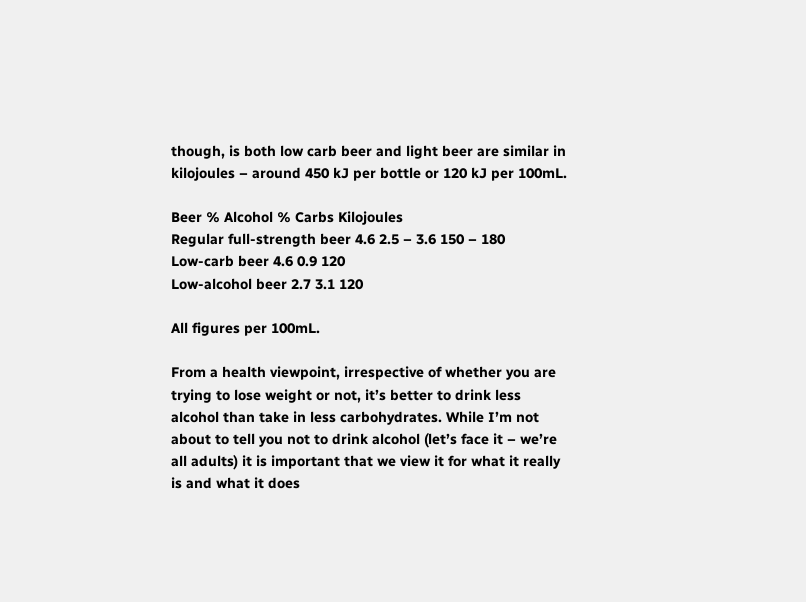though, is both low carb beer and light beer are similar in kilojoules – around 450 kJ per bottle or 120 kJ per 100mL.

Beer % Alcohol % Carbs Kilojoules
Regular full-strength beer 4.6 2.5 – 3.6 150 – 180
Low-carb beer 4.6 0.9 120
Low-alcohol beer 2.7 3.1 120

All figures per 100mL.

From a health viewpoint, irrespective of whether you are trying to lose weight or not, it’s better to drink less alcohol than take in less carbohydrates. While I’m not about to tell you not to drink alcohol (let’s face it – we’re all adults) it is important that we view it for what it really is and what it does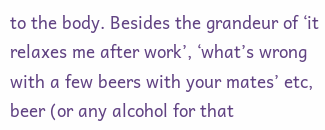to the body. Besides the grandeur of ‘it relaxes me after work’, ‘what’s wrong with a few beers with your mates’ etc, beer (or any alcohol for that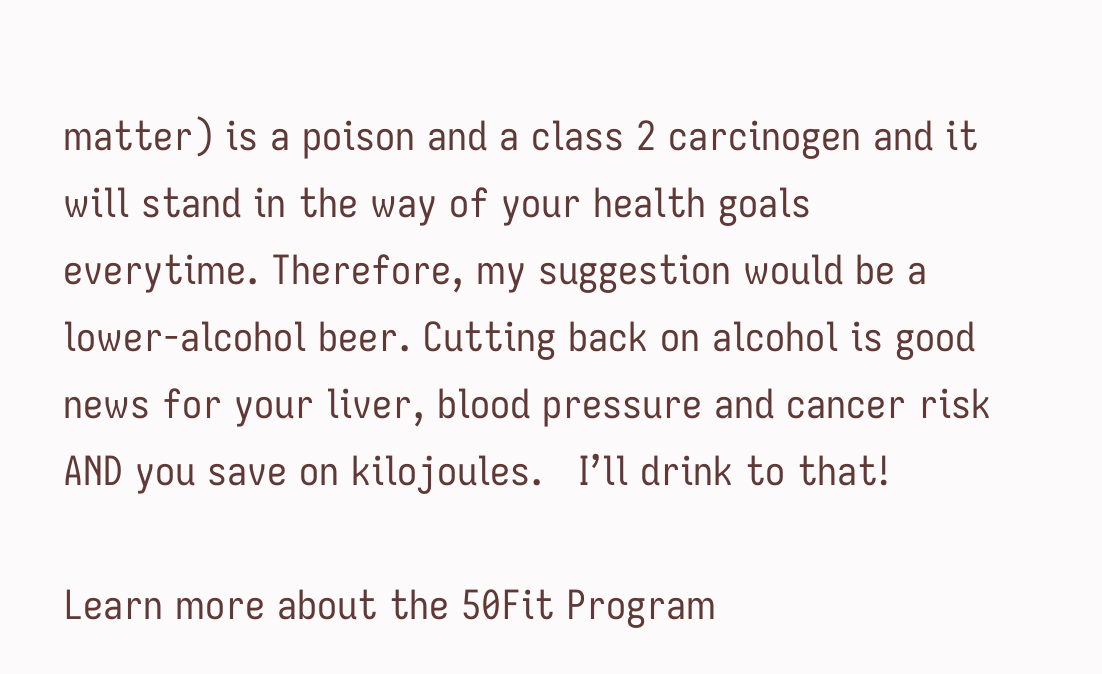matter) is a poison and a class 2 carcinogen and it will stand in the way of your health goals everytime. Therefore, my suggestion would be a lower-alcohol beer. Cutting back on alcohol is good news for your liver, blood pressure and cancer risk AND you save on kilojoules.   I’ll drink to that!

Learn more about the 50Fit Program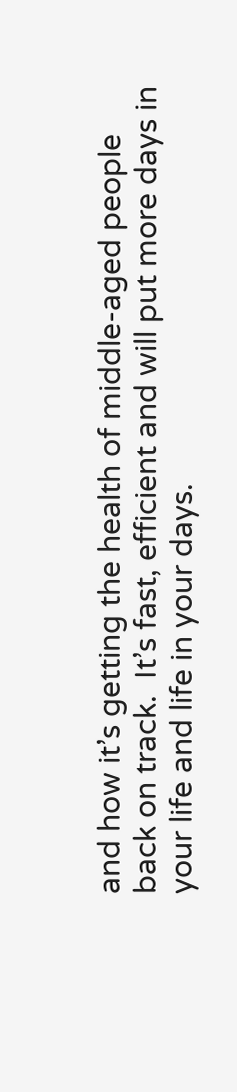and how it’s getting the health of middle-aged people back on track.  It’s fast, efficient and will put more days in your life and life in your days.